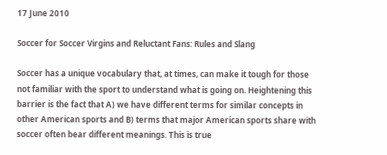17 June 2010

Soccer for Soccer Virgins and Reluctant Fans: Rules and Slang

Soccer has a unique vocabulary that, at times, can make it tough for those not familiar with the sport to understand what is going on. Heightening this barrier is the fact that A) we have different terms for similar concepts in other American sports and B) terms that major American sports share with soccer often bear different meanings. This is true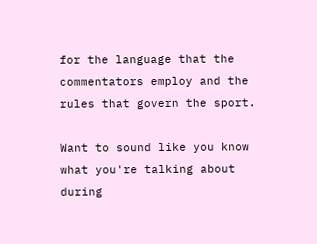for the language that the commentators employ and the rules that govern the sport.

Want to sound like you know what you're talking about during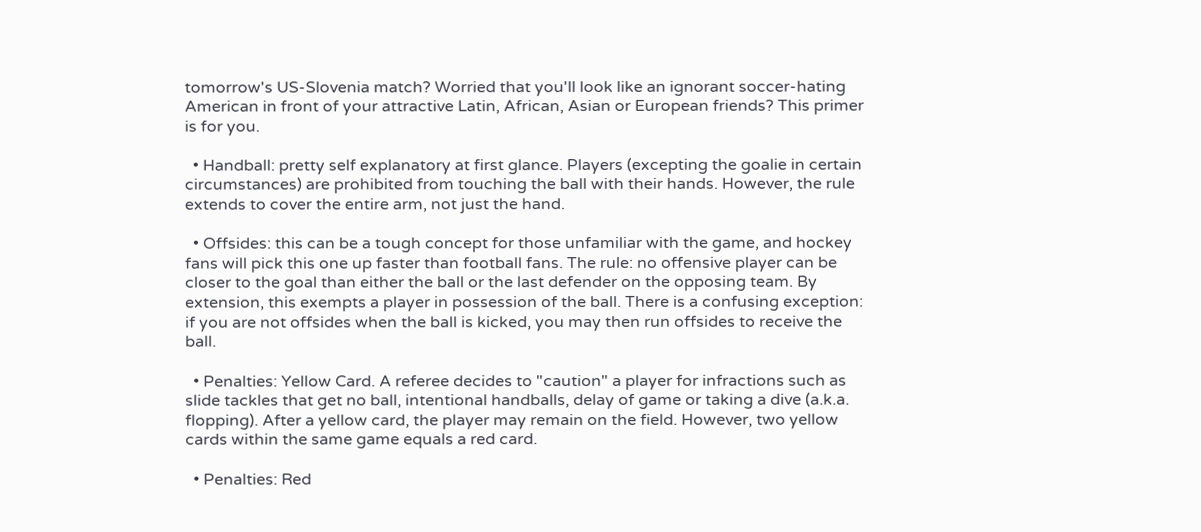tomorrow's US-Slovenia match? Worried that you'll look like an ignorant soccer-hating American in front of your attractive Latin, African, Asian or European friends? This primer is for you.

  • Handball: pretty self explanatory at first glance. Players (excepting the goalie in certain circumstances) are prohibited from touching the ball with their hands. However, the rule extends to cover the entire arm, not just the hand.

  • Offsides: this can be a tough concept for those unfamiliar with the game, and hockey fans will pick this one up faster than football fans. The rule: no offensive player can be closer to the goal than either the ball or the last defender on the opposing team. By extension, this exempts a player in possession of the ball. There is a confusing exception: if you are not offsides when the ball is kicked, you may then run offsides to receive the ball.

  • Penalties: Yellow Card. A referee decides to "caution" a player for infractions such as slide tackles that get no ball, intentional handballs, delay of game or taking a dive (a.k.a. flopping). After a yellow card, the player may remain on the field. However, two yellow cards within the same game equals a red card.

  • Penalties: Red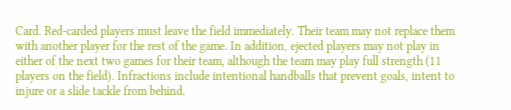Card. Red-carded players must leave the field immediately. Their team may not replace them with another player for the rest of the game. In addition, ejected players may not play in either of the next two games for their team, although the team may play full strength (11 players on the field). Infractions include intentional handballs that prevent goals, intent to injure or a slide tackle from behind.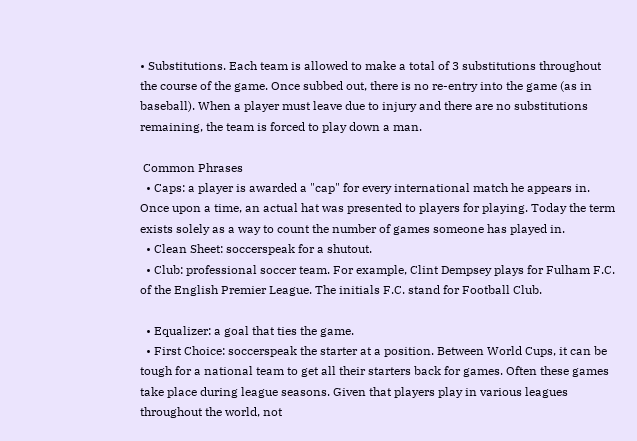• Substitutions. Each team is allowed to make a total of 3 substitutions throughout the course of the game. Once subbed out, there is no re-entry into the game (as in baseball). When a player must leave due to injury and there are no substitutions remaining, the team is forced to play down a man.

 Common Phrases
  • Caps: a player is awarded a "cap" for every international match he appears in. Once upon a time, an actual hat was presented to players for playing. Today the term exists solely as a way to count the number of games someone has played in.
  • Clean Sheet: soccerspeak for a shutout.
  • Club: professional soccer team. For example, Clint Dempsey plays for Fulham F.C. of the English Premier League. The initials F.C. stand for Football Club.

  • Equalizer: a goal that ties the game.
  • First Choice: soccerspeak the starter at a position. Between World Cups, it can be tough for a national team to get all their starters back for games. Often these games take place during league seasons. Given that players play in various leagues throughout the world, not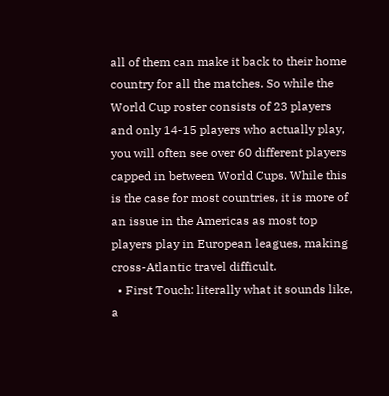all of them can make it back to their home country for all the matches. So while the World Cup roster consists of 23 players and only 14-15 players who actually play, you will often see over 60 different players capped in between World Cups. While this is the case for most countries, it is more of an issue in the Americas as most top players play in European leagues, making cross-Atlantic travel difficult.
  • First Touch: literally what it sounds like, a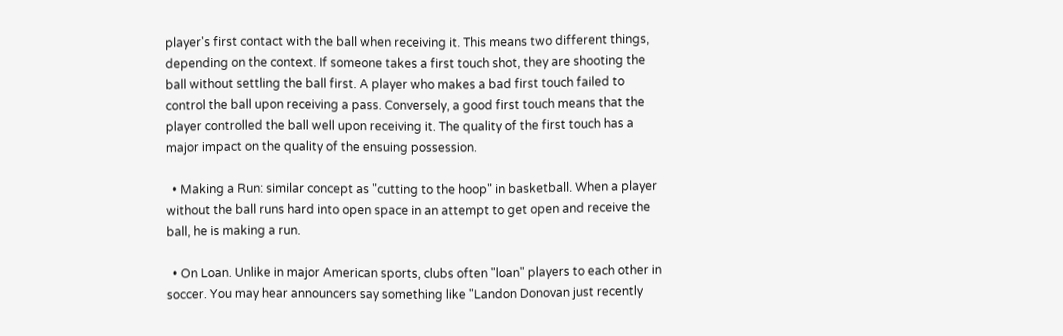player's first contact with the ball when receiving it. This means two different things, depending on the context. If someone takes a first touch shot, they are shooting the ball without settling the ball first. A player who makes a bad first touch failed to control the ball upon receiving a pass. Conversely, a good first touch means that the player controlled the ball well upon receiving it. The quality of the first touch has a major impact on the quality of the ensuing possession.

  • Making a Run: similar concept as "cutting to the hoop" in basketball. When a player without the ball runs hard into open space in an attempt to get open and receive the ball, he is making a run.

  • On Loan. Unlike in major American sports, clubs often "loan" players to each other in soccer. You may hear announcers say something like "Landon Donovan just recently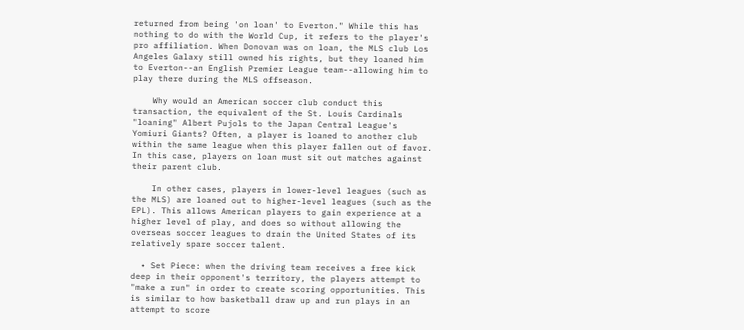returned from being 'on loan' to Everton." While this has nothing to do with the World Cup, it refers to the player's pro affiliation. When Donovan was on loan, the MLS club Los Angeles Galaxy still owned his rights, but they loaned him to Everton--an English Premier League team--allowing him to play there during the MLS offseason.

    Why would an American soccer club conduct this transaction, the equivalent of the St. Louis Cardinals "loaning" Albert Pujols to the Japan Central League's Yomiuri Giants? Often, a player is loaned to another club within the same league when this player fallen out of favor. In this case, players on loan must sit out matches against their parent club.

    In other cases, players in lower-level leagues (such as the MLS) are loaned out to higher-level leagues (such as the EPL). This allows American players to gain experience at a higher level of play, and does so without allowing the overseas soccer leagues to drain the United States of its relatively spare soccer talent.

  • Set Piece: when the driving team receives a free kick deep in their opponent's territory, the players attempt to "make a run" in order to create scoring opportunities. This is similar to how basketball draw up and run plays in an attempt to score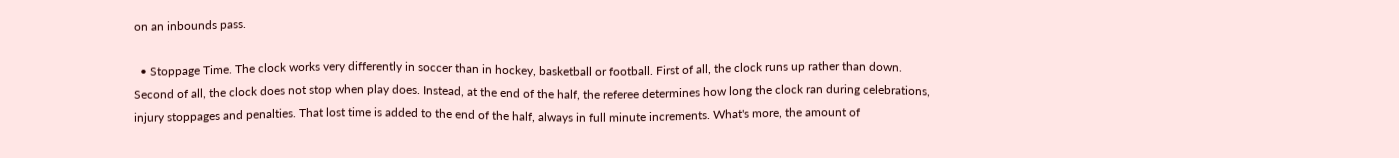on an inbounds pass.

  • Stoppage Time. The clock works very differently in soccer than in hockey, basketball or football. First of all, the clock runs up rather than down. Second of all, the clock does not stop when play does. Instead, at the end of the half, the referee determines how long the clock ran during celebrations, injury stoppages and penalties. That lost time is added to the end of the half, always in full minute increments. What's more, the amount of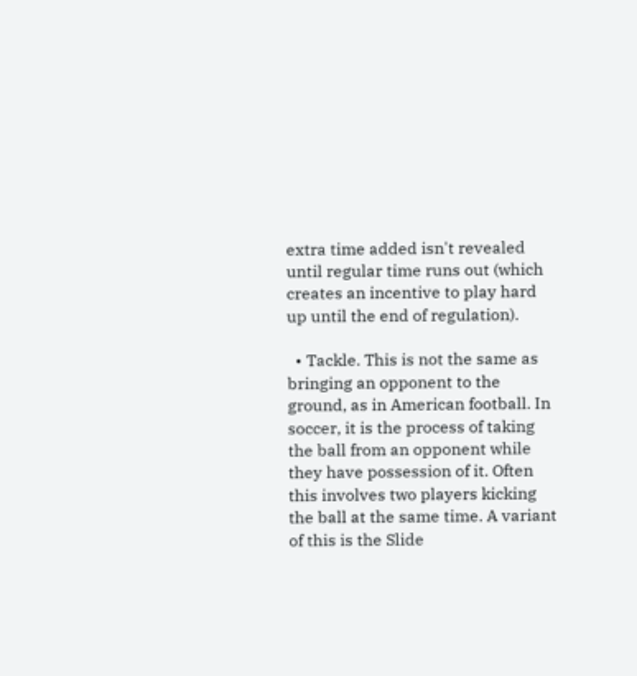extra time added isn't revealed until regular time runs out (which creates an incentive to play hard up until the end of regulation).

  • Tackle. This is not the same as bringing an opponent to the ground, as in American football. In soccer, it is the process of taking the ball from an opponent while they have possession of it. Often this involves two players kicking the ball at the same time. A variant of this is the Slide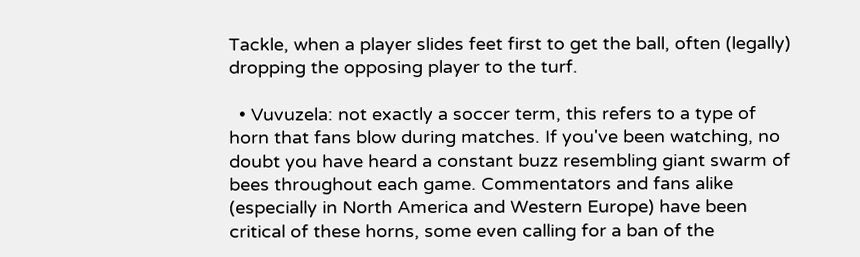Tackle, when a player slides feet first to get the ball, often (legally) dropping the opposing player to the turf.

  • Vuvuzela: not exactly a soccer term, this refers to a type of horn that fans blow during matches. If you've been watching, no doubt you have heard a constant buzz resembling giant swarm of bees throughout each game. Commentators and fans alike (especially in North America and Western Europe) have been critical of these horns, some even calling for a ban of the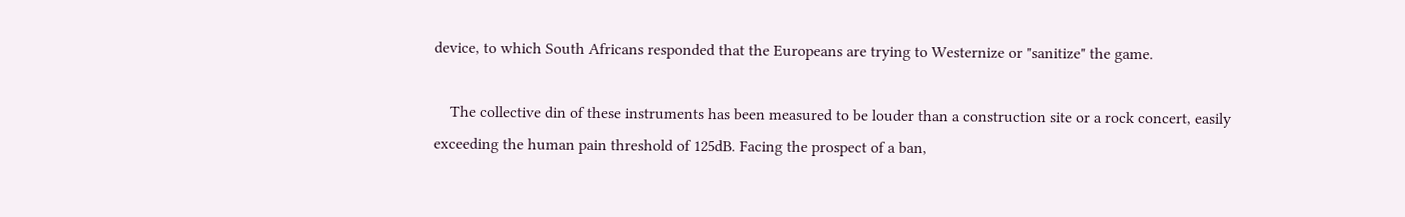device, to which South Africans responded that the Europeans are trying to Westernize or "sanitize" the game.

    The collective din of these instruments has been measured to be louder than a construction site or a rock concert, easily exceeding the human pain threshold of 125dB. Facing the prospect of a ban,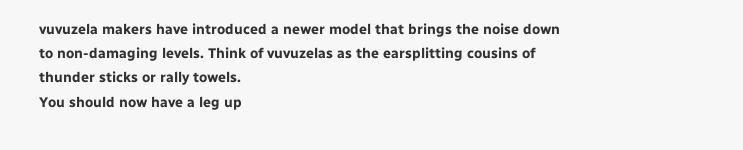vuvuzela makers have introduced a newer model that brings the noise down to non-damaging levels. Think of vuvuzelas as the earsplitting cousins of thunder sticks or rally towels.
You should now have a leg up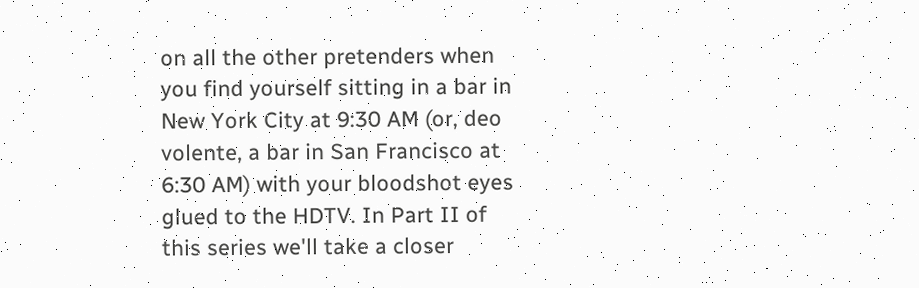on all the other pretenders when you find yourself sitting in a bar in New York City at 9:30 AM (or, deo volente, a bar in San Francisco at 6:30 AM) with your bloodshot eyes glued to the HDTV. In Part II of this series we'll take a closer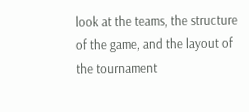look at the teams, the structure of the game, and the layout of the tournament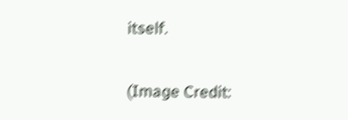itself.

(Image Credit: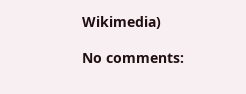Wikimedia)

No comments: